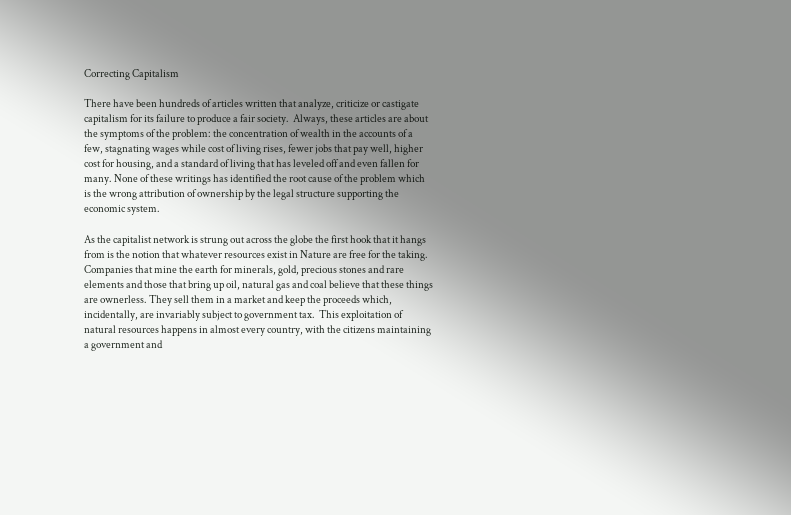Correcting Capitalism

There have been hundreds of articles written that analyze, criticize or castigate capitalism for its failure to produce a fair society.  Always, these articles are about the symptoms of the problem: the concentration of wealth in the accounts of a few, stagnating wages while cost of living rises, fewer jobs that pay well, higher cost for housing, and a standard of living that has leveled off and even fallen for many. None of these writings has identified the root cause of the problem which is the wrong attribution of ownership by the legal structure supporting the economic system.

As the capitalist network is strung out across the globe the first hook that it hangs from is the notion that whatever resources exist in Nature are free for the taking. Companies that mine the earth for minerals, gold, precious stones and rare elements and those that bring up oil, natural gas and coal believe that these things are ownerless. They sell them in a market and keep the proceeds which, incidentally, are invariably subject to government tax.  This exploitation of natural resources happens in almost every country, with the citizens maintaining a government and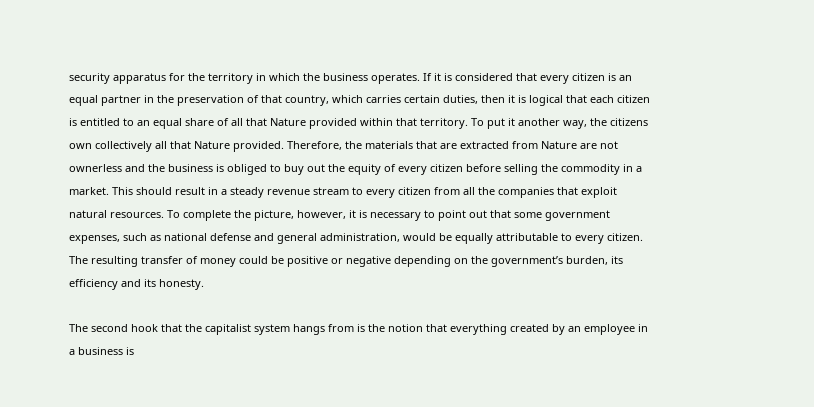security apparatus for the territory in which the business operates. If it is considered that every citizen is an equal partner in the preservation of that country, which carries certain duties, then it is logical that each citizen is entitled to an equal share of all that Nature provided within that territory. To put it another way, the citizens own collectively all that Nature provided. Therefore, the materials that are extracted from Nature are not ownerless and the business is obliged to buy out the equity of every citizen before selling the commodity in a market. This should result in a steady revenue stream to every citizen from all the companies that exploit natural resources. To complete the picture, however, it is necessary to point out that some government expenses, such as national defense and general administration, would be equally attributable to every citizen. The resulting transfer of money could be positive or negative depending on the government’s burden, its efficiency and its honesty.

The second hook that the capitalist system hangs from is the notion that everything created by an employee in a business is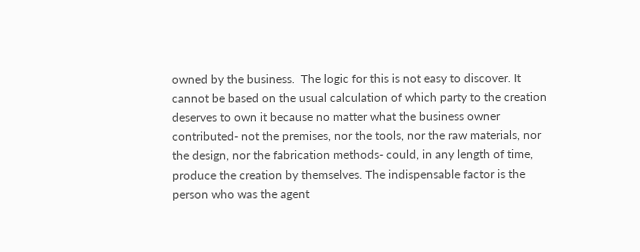owned by the business.  The logic for this is not easy to discover. It cannot be based on the usual calculation of which party to the creation deserves to own it because no matter what the business owner contributed- not the premises, nor the tools, nor the raw materials, nor the design, nor the fabrication methods- could, in any length of time, produce the creation by themselves. The indispensable factor is the person who was the agent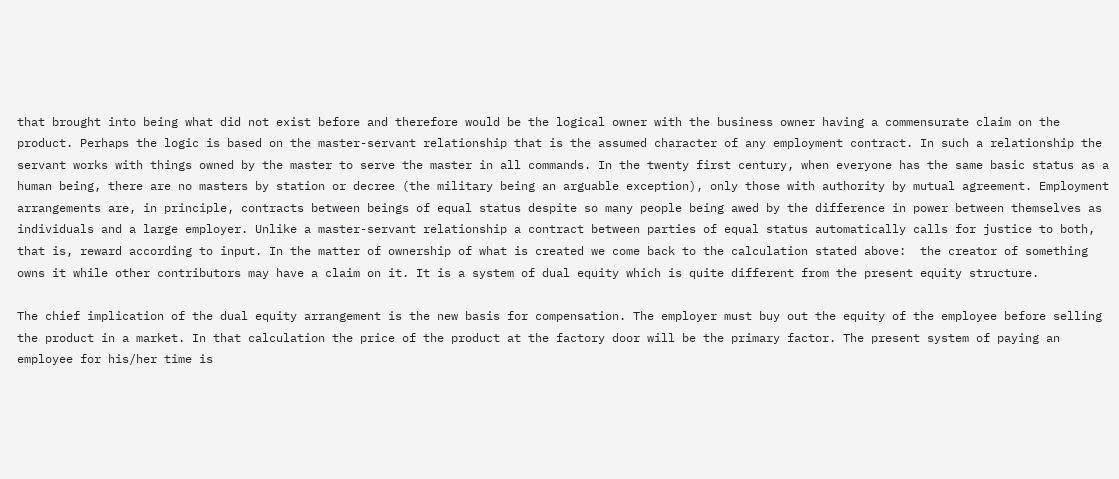that brought into being what did not exist before and therefore would be the logical owner with the business owner having a commensurate claim on the product. Perhaps the logic is based on the master-servant relationship that is the assumed character of any employment contract. In such a relationship the servant works with things owned by the master to serve the master in all commands. In the twenty first century, when everyone has the same basic status as a human being, there are no masters by station or decree (the military being an arguable exception), only those with authority by mutual agreement. Employment arrangements are, in principle, contracts between beings of equal status despite so many people being awed by the difference in power between themselves as individuals and a large employer. Unlike a master-servant relationship a contract between parties of equal status automatically calls for justice to both, that is, reward according to input. In the matter of ownership of what is created we come back to the calculation stated above:  the creator of something owns it while other contributors may have a claim on it. It is a system of dual equity which is quite different from the present equity structure.

The chief implication of the dual equity arrangement is the new basis for compensation. The employer must buy out the equity of the employee before selling the product in a market. In that calculation the price of the product at the factory door will be the primary factor. The present system of paying an employee for his/her time is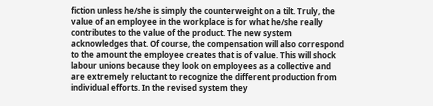fiction unless he/she is simply the counterweight on a tilt. Truly, the value of an employee in the workplace is for what he/she really contributes to the value of the product. The new system acknowledges that. Of course, the compensation will also correspond to the amount the employee creates that is of value. This will shock labour unions because they look on employees as a collective and are extremely reluctant to recognize the different production from individual efforts. In the revised system they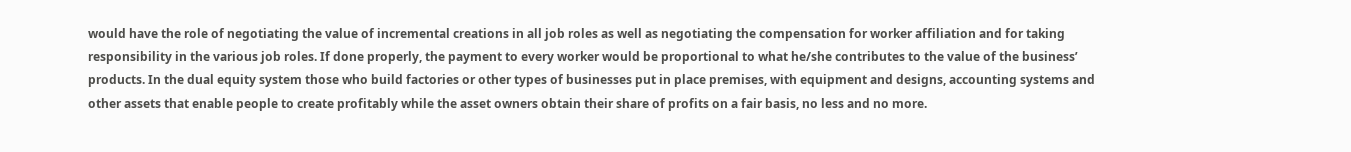would have the role of negotiating the value of incremental creations in all job roles as well as negotiating the compensation for worker affiliation and for taking responsibility in the various job roles. If done properly, the payment to every worker would be proportional to what he/she contributes to the value of the business’ products. In the dual equity system those who build factories or other types of businesses put in place premises, with equipment and designs, accounting systems and other assets that enable people to create profitably while the asset owners obtain their share of profits on a fair basis, no less and no more.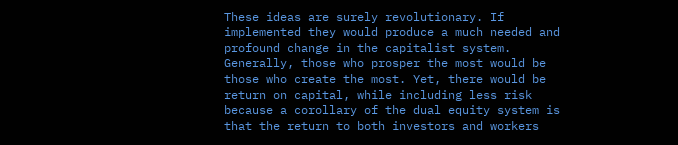These ideas are surely revolutionary. If implemented they would produce a much needed and profound change in the capitalist system. Generally, those who prosper the most would be those who create the most. Yet, there would be return on capital, while including less risk because a corollary of the dual equity system is that the return to both investors and workers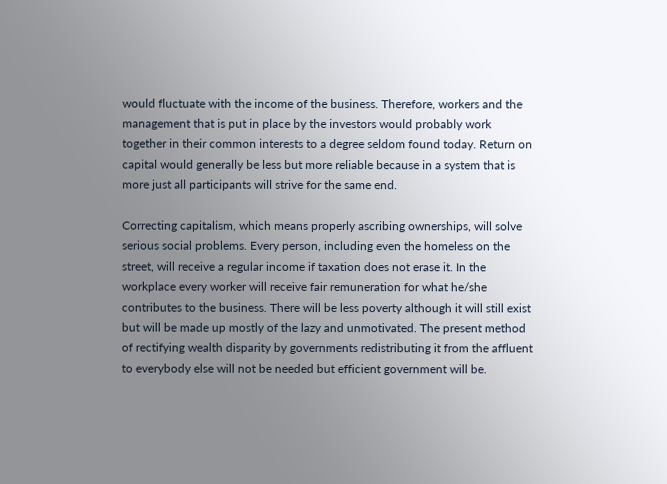would fluctuate with the income of the business. Therefore, workers and the management that is put in place by the investors would probably work together in their common interests to a degree seldom found today. Return on capital would generally be less but more reliable because in a system that is more just all participants will strive for the same end.

Correcting capitalism, which means properly ascribing ownerships, will solve serious social problems. Every person, including even the homeless on the street, will receive a regular income if taxation does not erase it. In the workplace every worker will receive fair remuneration for what he/she contributes to the business. There will be less poverty although it will still exist but will be made up mostly of the lazy and unmotivated. The present method of rectifying wealth disparity by governments redistributing it from the affluent to everybody else will not be needed but efficient government will be.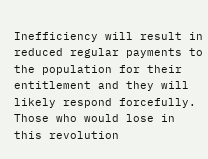Inefficiency will result in reduced regular payments to the population for their entitlement and they will likely respond forcefully. Those who would lose in this revolution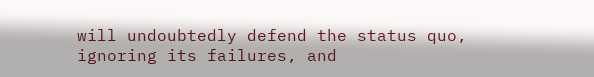will undoubtedly defend the status quo, ignoring its failures, and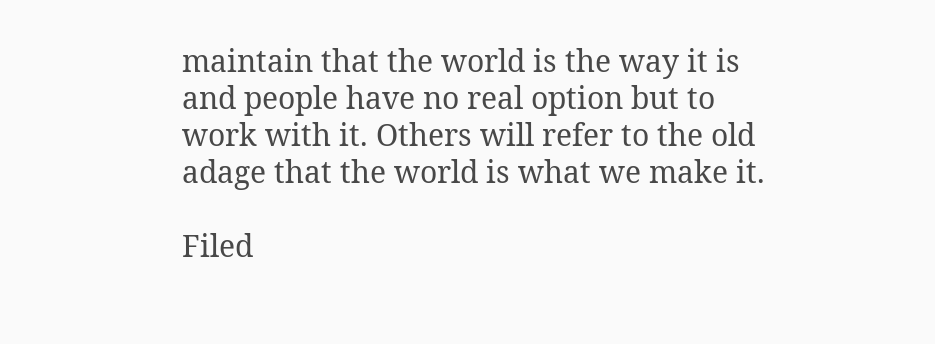maintain that the world is the way it is and people have no real option but to work with it. Others will refer to the old adage that the world is what we make it.

Filed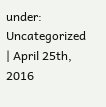under: Uncategorized | April 25th, 2016